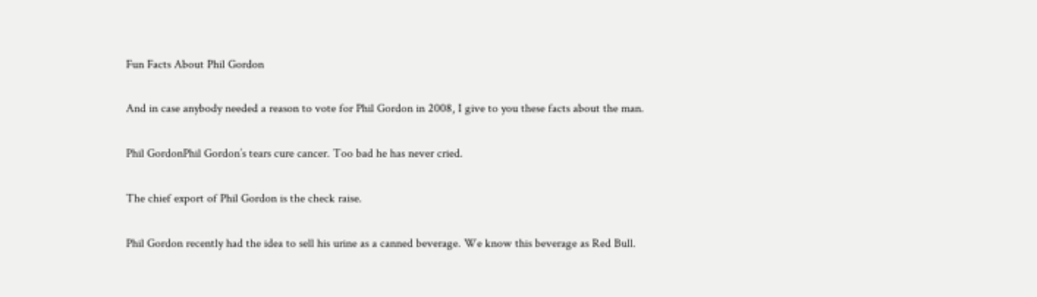Fun Facts About Phil Gordon

And in case anybody needed a reason to vote for Phil Gordon in 2008, I give to you these facts about the man.

Phil GordonPhil Gordon’s tears cure cancer. Too bad he has never cried.

The chief export of Phil Gordon is the check raise.

Phil Gordon recently had the idea to sell his urine as a canned beverage. We know this beverage as Red Bull.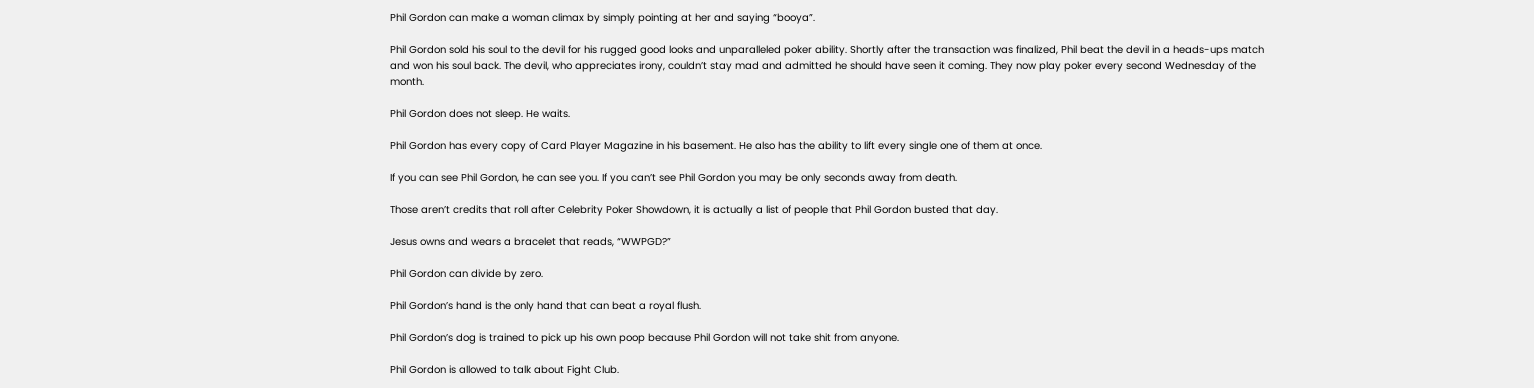Phil Gordon can make a woman climax by simply pointing at her and saying “booya”.

Phil Gordon sold his soul to the devil for his rugged good looks and unparalleled poker ability. Shortly after the transaction was finalized, Phil beat the devil in a heads-ups match and won his soul back. The devil, who appreciates irony, couldn’t stay mad and admitted he should have seen it coming. They now play poker every second Wednesday of the month.

Phil Gordon does not sleep. He waits.

Phil Gordon has every copy of Card Player Magazine in his basement. He also has the ability to lift every single one of them at once.

If you can see Phil Gordon, he can see you. If you can’t see Phil Gordon you may be only seconds away from death.

Those aren’t credits that roll after Celebrity Poker Showdown, it is actually a list of people that Phil Gordon busted that day.

Jesus owns and wears a bracelet that reads, “WWPGD?”

Phil Gordon can divide by zero.

Phil Gordon’s hand is the only hand that can beat a royal flush.

Phil Gordon’s dog is trained to pick up his own poop because Phil Gordon will not take shit from anyone.

Phil Gordon is allowed to talk about Fight Club.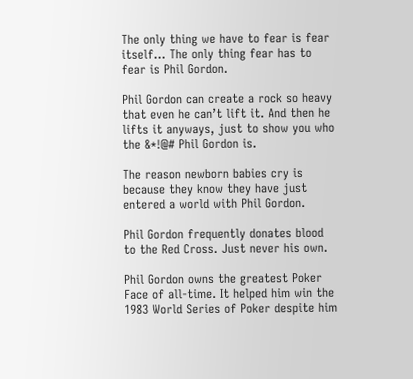The only thing we have to fear is fear itself… The only thing fear has to fear is Phil Gordon.

Phil Gordon can create a rock so heavy that even he can’t lift it. And then he lifts it anyways, just to show you who the &*!@# Phil Gordon is.

The reason newborn babies cry is because they know they have just entered a world with Phil Gordon.

Phil Gordon frequently donates blood to the Red Cross. Just never his own.

Phil Gordon owns the greatest Poker Face of all-time. It helped him win the 1983 World Series of Poker despite him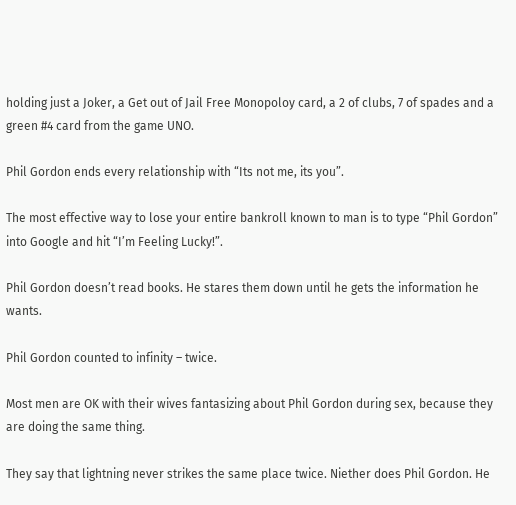holding just a Joker, a Get out of Jail Free Monopoloy card, a 2 of clubs, 7 of spades and a green #4 card from the game UNO.

Phil Gordon ends every relationship with “Its not me, its you”.

The most effective way to lose your entire bankroll known to man is to type “Phil Gordon” into Google and hit “I’m Feeling Lucky!”.

Phil Gordon doesn’t read books. He stares them down until he gets the information he wants.

Phil Gordon counted to infinity – twice.

Most men are OK with their wives fantasizing about Phil Gordon during sex, because they are doing the same thing.

They say that lightning never strikes the same place twice. Niether does Phil Gordon. He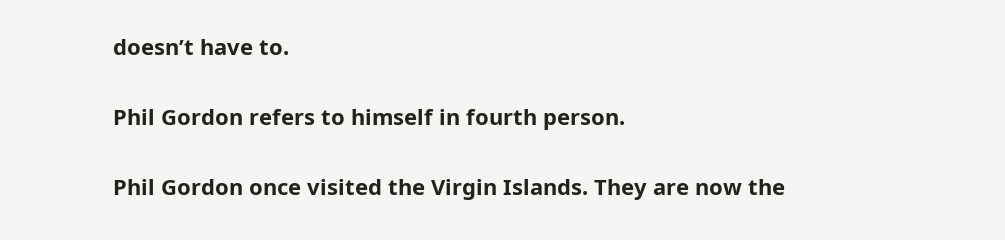doesn’t have to.

Phil Gordon refers to himself in fourth person.

Phil Gordon once visited the Virgin Islands. They are now the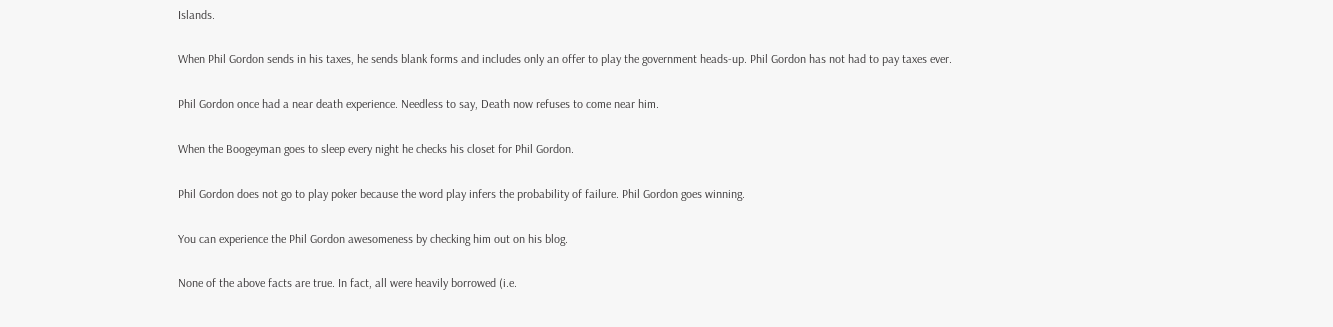Islands.

When Phil Gordon sends in his taxes, he sends blank forms and includes only an offer to play the government heads-up. Phil Gordon has not had to pay taxes ever.

Phil Gordon once had a near death experience. Needless to say, Death now refuses to come near him.

When the Boogeyman goes to sleep every night he checks his closet for Phil Gordon.

Phil Gordon does not go to play poker because the word play infers the probability of failure. Phil Gordon goes winning.

You can experience the Phil Gordon awesomeness by checking him out on his blog.

None of the above facts are true. In fact, all were heavily borrowed (i.e.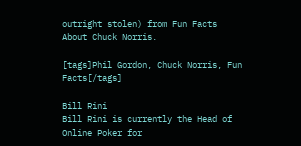outright stolen) from Fun Facts About Chuck Norris.

[tags]Phil Gordon, Chuck Norris, Fun Facts[/tags]

Bill Rini
Bill Rini is currently the Head of Online Poker for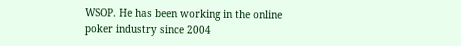WSOP. He has been working in the online poker industry since 2004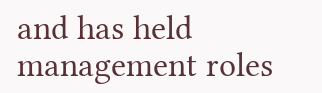and has held management roles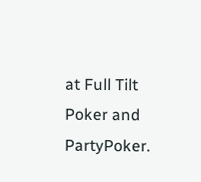at Full Tilt Poker and PartyPoker.